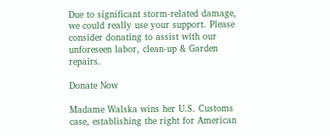Due to significant storm-related damage, we could really use your support. Please consider donating to assist with our unforeseen labor, clean-up & Garden repairs.

Donate Now

Madame Walska wins her U.S. Customs case, establishing the right for American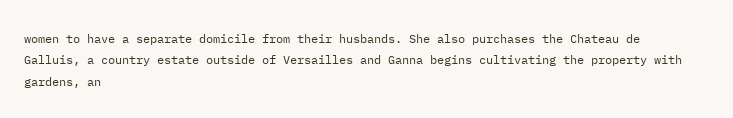women to have a separate domicile from their husbands. She also purchases the Chateau de Galluis, a country estate outside of Versailles and Ganna begins cultivating the property with gardens, an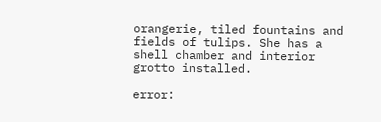orangerie, tiled fountains and fields of tulips. She has a shell chamber and interior grotto installed.

error: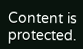Content is protected.